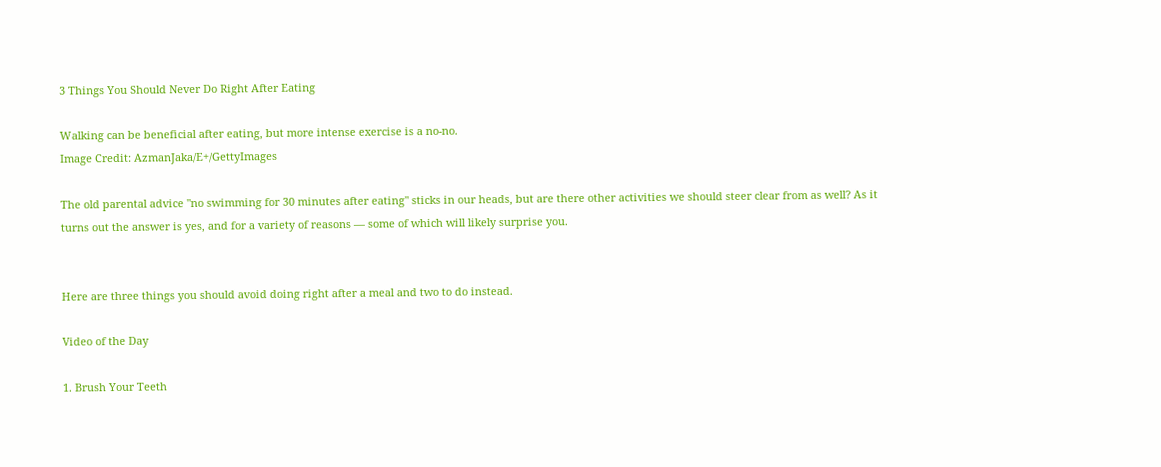3 Things You Should Never Do Right After Eating

Walking can be beneficial after eating, but more intense exercise is a no-no.
Image Credit: AzmanJaka/E+/GettyImages

The old parental advice "no swimming for 30 minutes after eating" sticks in our heads, but are there other activities we should steer clear from as well? As it turns out the answer is yes, and for a variety of reasons — some of which will likely surprise you.


Here are three things you should avoid doing right after a meal and two to do instead.

Video of the Day

1. Brush Your Teeth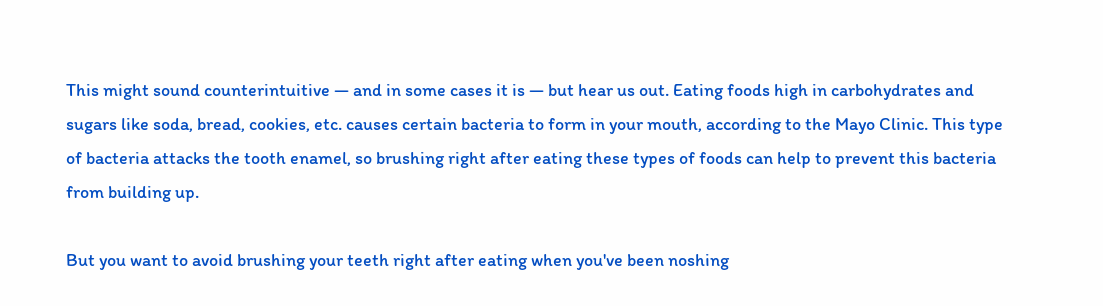This might sound counterintuitive — and in some cases it is — but hear us out. Eating foods high in carbohydrates and sugars like soda, bread, cookies, etc. causes certain bacteria to form in your mouth, according to the Mayo Clinic. This type of bacteria attacks the tooth enamel, so brushing right after eating these types of foods can help to prevent this bacteria from building up.

But you want to avoid brushing your teeth right after eating when you've been noshing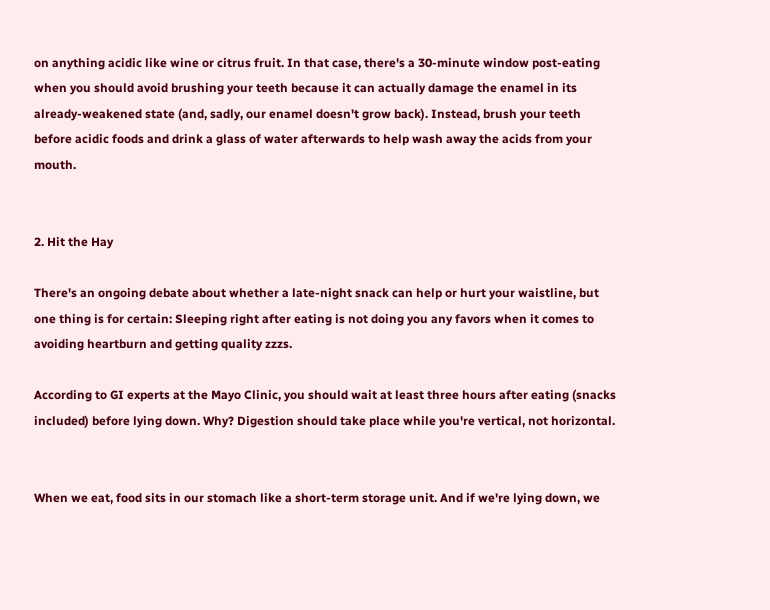on anything acidic like wine or citrus fruit. In that case, there's a 30-minute window post-eating when you should avoid brushing your teeth because it can actually damage the enamel in its already-weakened state (and, sadly, our enamel doesn't grow back). Instead, brush your teeth before acidic foods and drink a glass of water afterwards to help wash away the acids from your mouth.


2. Hit the Hay

There's an ongoing debate about whether a late-night snack can help or hurt your waistline, but one thing is for certain: Sleeping right after eating is not doing you any favors when it comes to avoiding heartburn and getting quality zzzs.

According to GI experts at the Mayo Clinic, you should wait at least three hours after eating (snacks included) before lying down. Why? Digestion should take place while you're vertical, not horizontal.


When we eat, food sits in our stomach like a short-term storage unit. And if we're lying down, we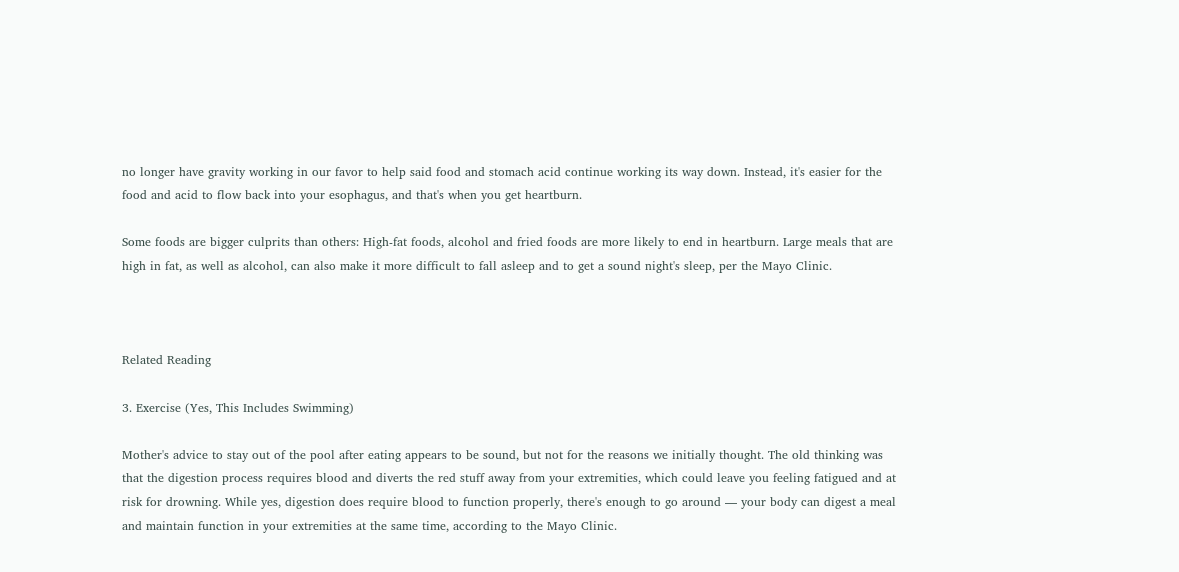no longer have gravity working in our favor to help said food and stomach acid continue working its way down. Instead, it's easier for the food and acid to flow back into your esophagus, and that's when you get heartburn.

Some foods are bigger culprits than others: High-fat foods, alcohol and fried foods are more likely to end in heartburn. Large meals that are high in fat, as well as alcohol, can also make it more difficult to fall asleep and to get a sound night's sleep, per the Mayo Clinic.



Related Reading

3. Exercise (Yes, This Includes Swimming)

Mother's advice to stay out of the pool after eating appears to be sound, but not for the reasons we initially thought. The old thinking was that the digestion process requires blood and diverts the red stuff away from your extremities, which could leave you feeling fatigued and at risk for drowning. While yes, digestion does require blood to function properly, there's enough to go around — your body can digest a meal and maintain function in your extremities at the same time, according to the Mayo Clinic.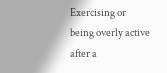Exercising or being overly active after a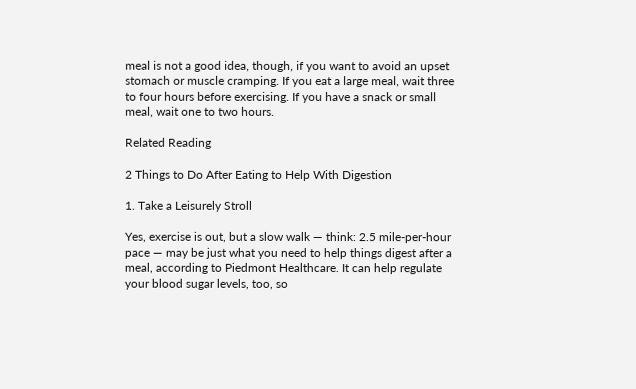meal is not a good idea, though, if you want to avoid an upset stomach or muscle cramping. If you eat a large meal, wait three to four hours before exercising. If you have a snack or small meal, wait one to two hours.

Related Reading

2 Things to Do After Eating to Help With Digestion

1. Take a Leisurely Stroll

Yes, exercise is out, but a slow walk — think: 2.5 mile-per-hour pace — may be just what you need to help things digest after a meal, according to Piedmont Healthcare. It can help regulate your blood sugar levels, too, so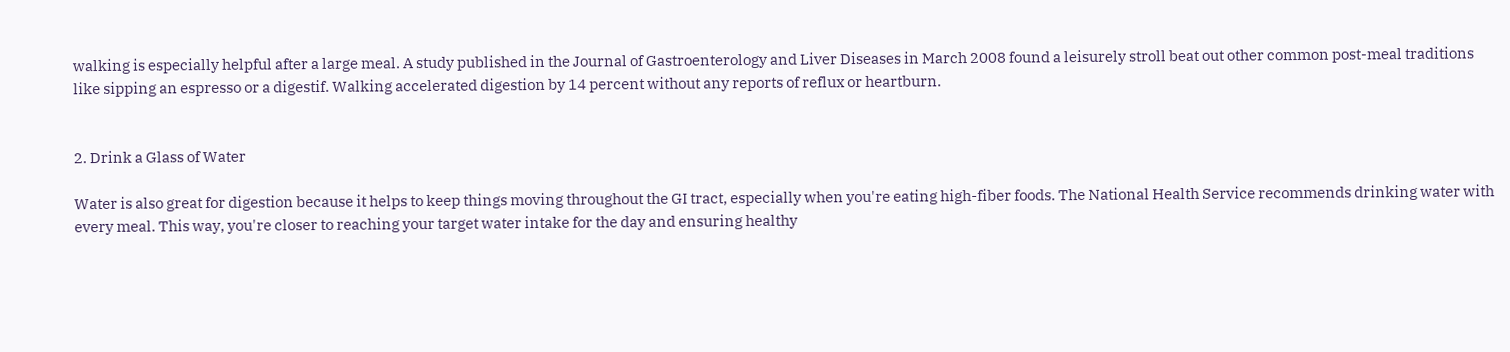walking is especially helpful after a large meal. A study published in the Journal of Gastroenterology and Liver Diseases in March 2008 found a leisurely stroll beat out other common post-meal traditions like sipping an espresso or a digestif. Walking accelerated digestion by 14 percent without any reports of reflux or heartburn.


2. Drink a Glass of Water

Water is also great for digestion because it helps to keep things moving throughout the GI tract, especially when you're eating high-fiber foods. The National Health Service recommends drinking water with every meal. This way, you're closer to reaching your target water intake for the day and ensuring healthy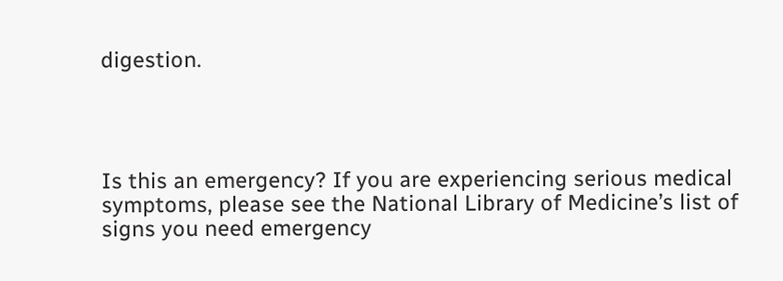digestion.




Is this an emergency? If you are experiencing serious medical symptoms, please see the National Library of Medicine’s list of signs you need emergency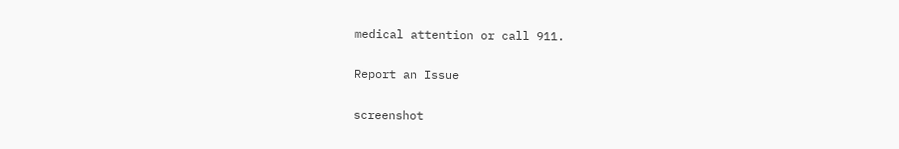medical attention or call 911.

Report an Issue

screenshot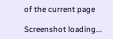of the current page

Screenshot loading...